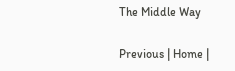The Middle Way

Previous | Home |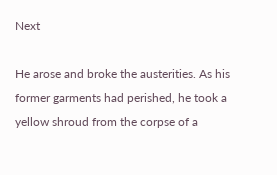Next

He arose and broke the austerities. As his former garments had perished, he took a yellow shroud from the corpse of a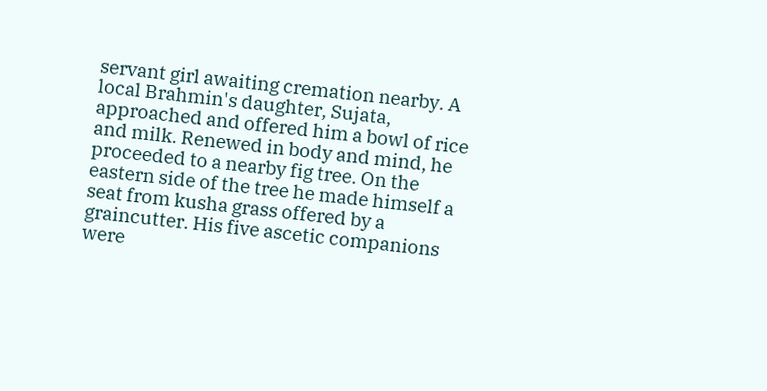servant girl awaiting cremation nearby. A local Brahmin's daughter, Sujata, approached and offered him a bowl of rice and milk. Renewed in body and mind, he proceeded to a nearby fig tree. On the eastern side of the tree he made himself a seat from kusha grass offered by a graincutter. His five ascetic companions were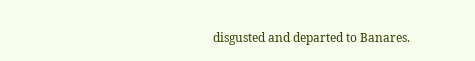disgusted and departed to Banares.